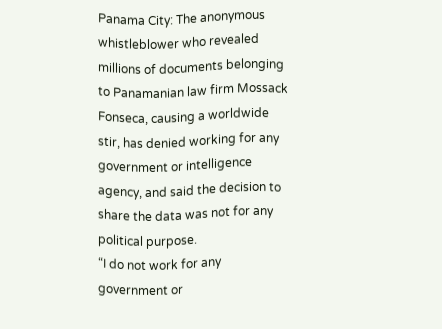Panama City: The anonymous whistleblower who revealed millions of documents belonging to Panamanian law firm Mossack Fonseca, causing a worldwide stir, has denied working for any government or intelligence agency, and said the decision to share the data was not for any political purpose.
“I do not work for any government or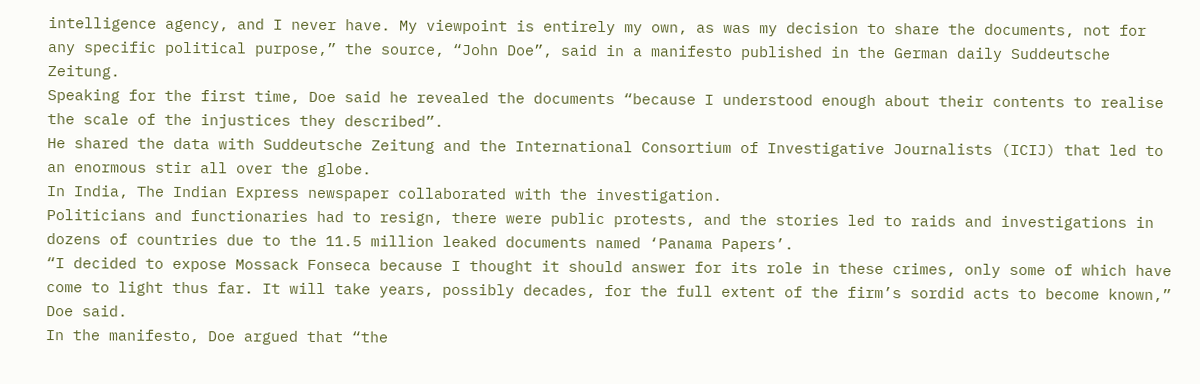intelligence agency, and I never have. My viewpoint is entirely my own, as was my decision to share the documents, not for any specific political purpose,” the source, “John Doe”, said in a manifesto published in the German daily Suddeutsche Zeitung.
Speaking for the first time, Doe said he revealed the documents “because I understood enough about their contents to realise the scale of the injustices they described”.
He shared the data with Suddeutsche Zeitung and the International Consortium of Investigative Journalists (ICIJ) that led to an enormous stir all over the globe.
In India, The Indian Express newspaper collaborated with the investigation.
Politicians and functionaries had to resign, there were public protests, and the stories led to raids and investigations in dozens of countries due to the 11.5 million leaked documents named ‘Panama Papers’.
“I decided to expose Mossack Fonseca because I thought it should answer for its role in these crimes, only some of which have come to light thus far. It will take years, possibly decades, for the full extent of the firm’s sordid acts to become known,” Doe said.
In the manifesto, Doe argued that “the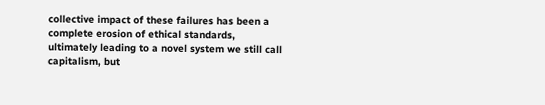collective impact of these failures has been a complete erosion of ethical standards, ultimately leading to a novel system we still call capitalism, but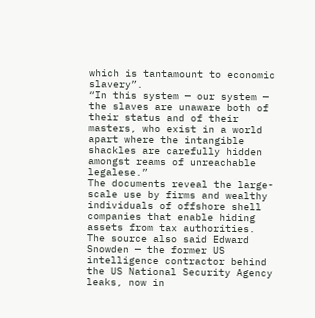which is tantamount to economic slavery”.
“In this system — our system — the slaves are unaware both of their status and of their masters, who exist in a world apart where the intangible shackles are carefully hidden amongst reams of unreachable legalese.”
The documents reveal the large-scale use by firms and wealthy individuals of offshore shell companies that enable hiding assets from tax authorities.
The source also said Edward Snowden — the former US intelligence contractor behind the US National Security Agency leaks, now in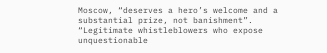Moscow, “deserves a hero’s welcome and a substantial prize, not banishment”.
“Legitimate whistleblowers who expose unquestionable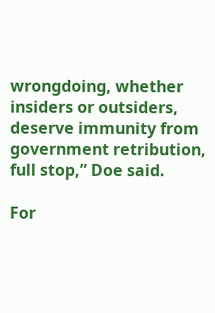wrongdoing, whether insiders or outsiders, deserve immunity from government retribution, full stop,” Doe said.

For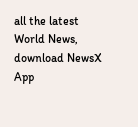all the latest World News, download NewsX App